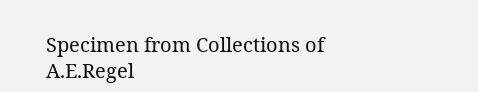Specimen from Collections of A.E.Regel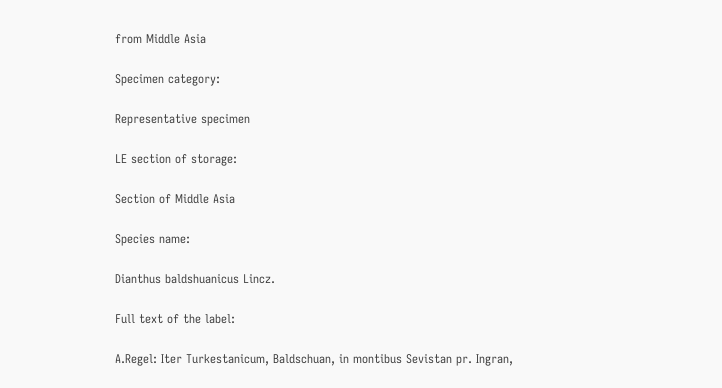from Middle Asia

Specimen category:

Representative specimen

LE section of storage:

Section of Middle Asia

Species name:

Dianthus baldshuanicus Lincz.

Full text of the label:

A.Regel: Iter Turkestanicum, Baldschuan, in montibus Sevistan pr. Ingran,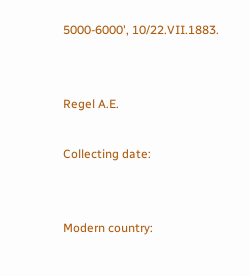5000-6000', 10/22.VII.1883.


Regel A.E.

Collecting date:


Modern country: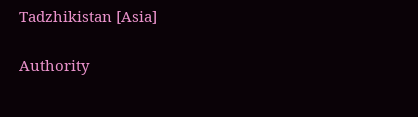Tadzhikistan [Asia]

Authority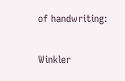of handwriting:

Winkler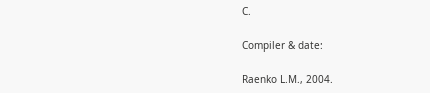C.

Compiler & date:

Raenko L.M., 2004.